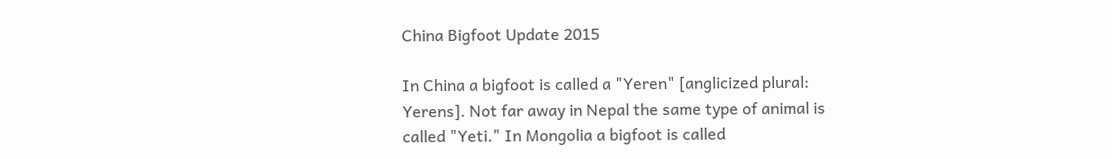China Bigfoot Update 2015

In China a bigfoot is called a "Yeren" [anglicized plural: Yerens]. Not far away in Nepal the same type of animal is called "Yeti." In Mongolia a bigfoot is called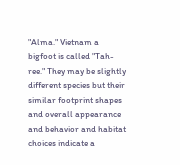"Alma." Vietnam a bigfoot is called "Tah-ree." They may be slightly different species but their similar footprint shapes and overall appearance and behavior and habitat choices indicate a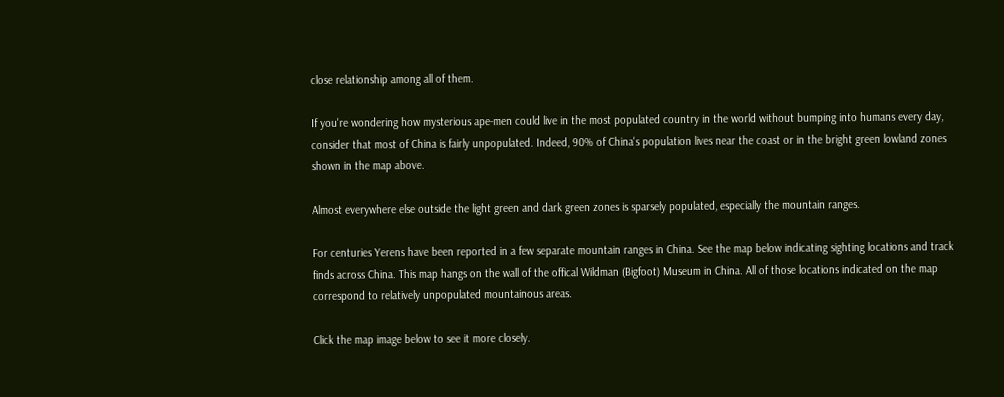close relationship among all of them.

If you're wondering how mysterious ape-men could live in the most populated country in the world without bumping into humans every day, consider that most of China is fairly unpopulated. Indeed, 90% of China's population lives near the coast or in the bright green lowland zones shown in the map above.

Almost everywhere else outside the light green and dark green zones is sparsely populated, especially the mountain ranges.

For centuries Yerens have been reported in a few separate mountain ranges in China. See the map below indicating sighting locations and track finds across China. This map hangs on the wall of the offical Wildman (Bigfoot) Museum in China. All of those locations indicated on the map correspond to relatively unpopulated mountainous areas.

Click the map image below to see it more closely.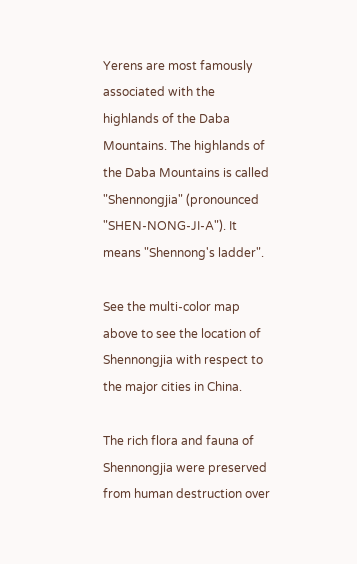Yerens are most famously associated with the highlands of the Daba Mountains. The highlands of the Daba Mountains is called "Shennongjia" (pronounced "SHEN-NONG-JI-A"). It means "Shennong's ladder".

See the multi-color map above to see the location of Shennongjia with respect to the major cities in China.

The rich flora and fauna of Shennongjia were preserved from human destruction over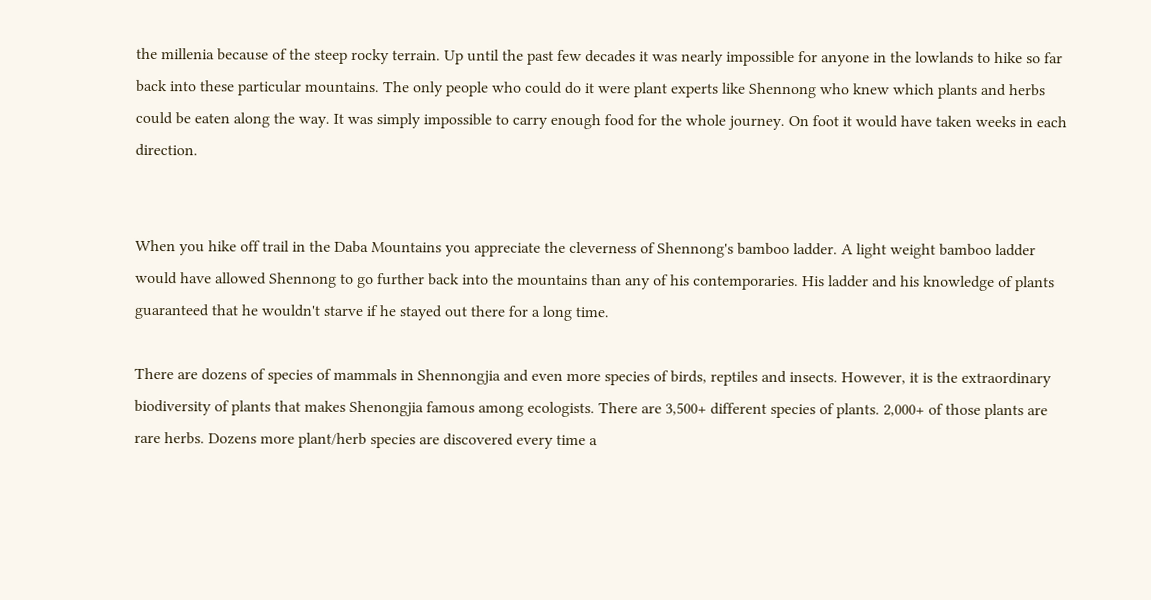the millenia because of the steep rocky terrain. Up until the past few decades it was nearly impossible for anyone in the lowlands to hike so far back into these particular mountains. The only people who could do it were plant experts like Shennong who knew which plants and herbs could be eaten along the way. It was simply impossible to carry enough food for the whole journey. On foot it would have taken weeks in each direction.


When you hike off trail in the Daba Mountains you appreciate the cleverness of Shennong's bamboo ladder. A light weight bamboo ladder would have allowed Shennong to go further back into the mountains than any of his contemporaries. His ladder and his knowledge of plants guaranteed that he wouldn't starve if he stayed out there for a long time.

There are dozens of species of mammals in Shennongjia and even more species of birds, reptiles and insects. However, it is the extraordinary biodiversity of plants that makes Shenongjia famous among ecologists. There are 3,500+ different species of plants. 2,000+ of those plants are rare herbs. Dozens more plant/herb species are discovered every time a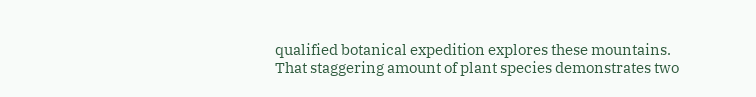qualified botanical expedition explores these mountains. That staggering amount of plant species demonstrates two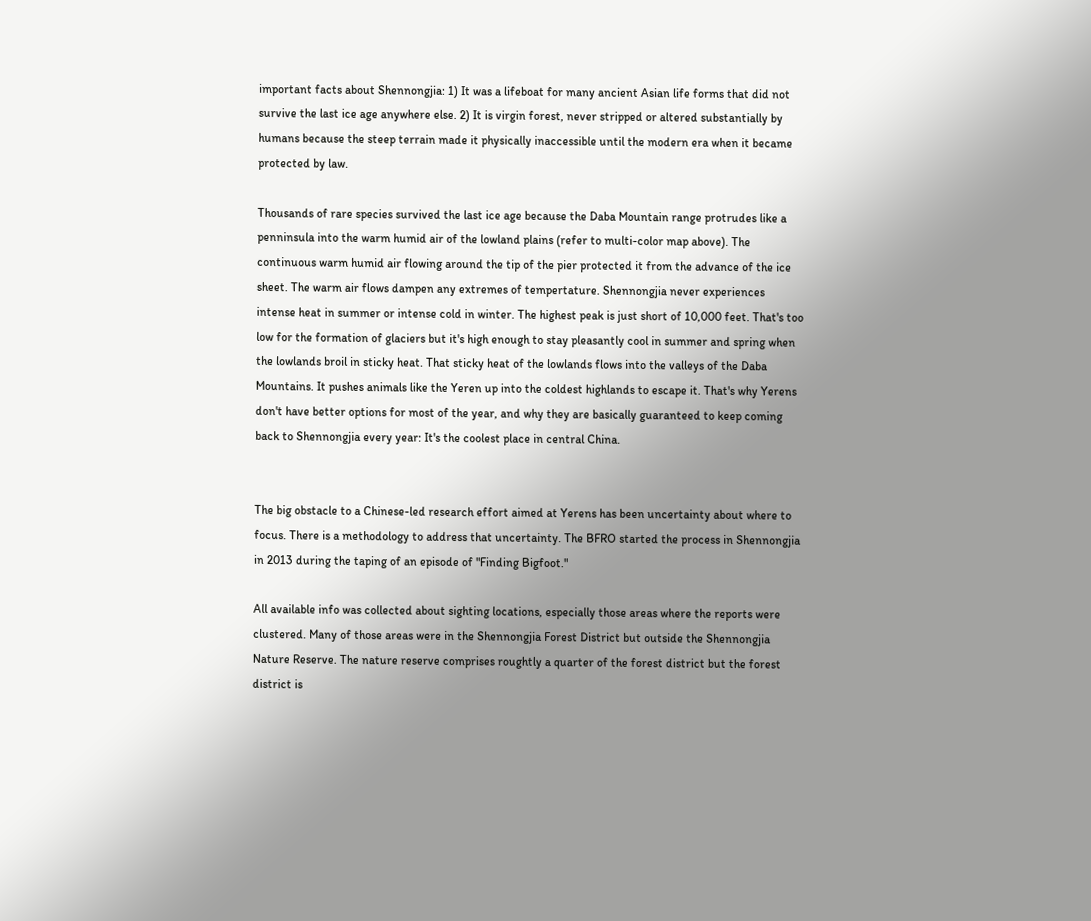important facts about Shennongjia: 1) It was a lifeboat for many ancient Asian life forms that did not survive the last ice age anywhere else. 2) It is virgin forest, never stripped or altered substantially by humans because the steep terrain made it physically inaccessible until the modern era when it became protected by law.

Thousands of rare species survived the last ice age because the Daba Mountain range protrudes like a penninsula into the warm humid air of the lowland plains (refer to multi-color map above). The continuous warm humid air flowing around the tip of the pier protected it from the advance of the ice sheet. The warm air flows dampen any extremes of tempertature. Shennongjia never experiences intense heat in summer or intense cold in winter. The highest peak is just short of 10,000 feet. That's too low for the formation of glaciers but it's high enough to stay pleasantly cool in summer and spring when the lowlands broil in sticky heat. That sticky heat of the lowlands flows into the valleys of the Daba Mountains. It pushes animals like the Yeren up into the coldest highlands to escape it. That's why Yerens don't have better options for most of the year, and why they are basically guaranteed to keep coming back to Shennongjia every year: It's the coolest place in central China.


The big obstacle to a Chinese-led research effort aimed at Yerens has been uncertainty about where to focus. There is a methodology to address that uncertainty. The BFRO started the process in Shennongjia in 2013 during the taping of an episode of "Finding Bigfoot."

All available info was collected about sighting locations, especially those areas where the reports were clustered. Many of those areas were in the Shennongjia Forest District but outside the Shennongjia Nature Reserve. The nature reserve comprises roughtly a quarter of the forest district but the forest district is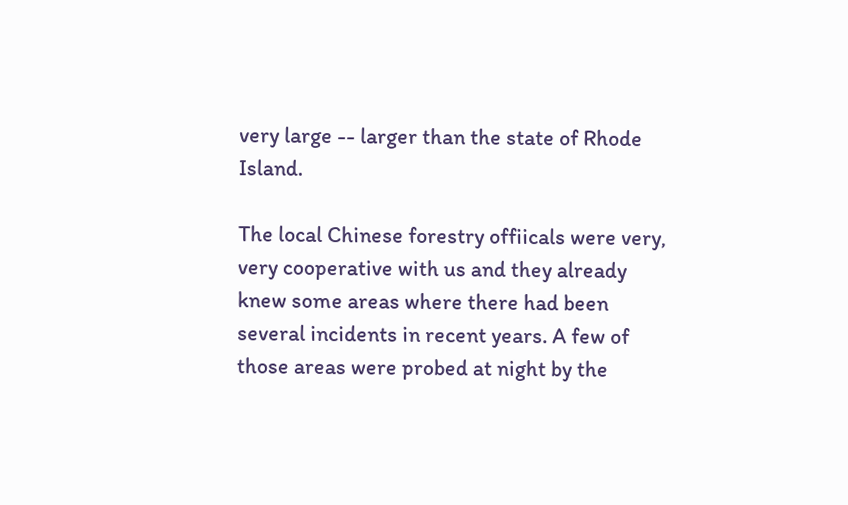very large -- larger than the state of Rhode Island.

The local Chinese forestry offiicals were very, very cooperative with us and they already knew some areas where there had been several incidents in recent years. A few of those areas were probed at night by the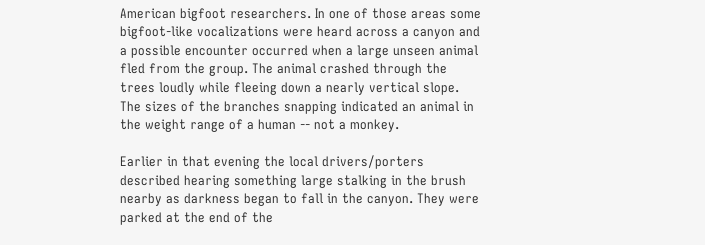American bigfoot researchers. In one of those areas some bigfoot-like vocalizations were heard across a canyon and a possible encounter occurred when a large unseen animal fled from the group. The animal crashed through the trees loudly while fleeing down a nearly vertical slope. The sizes of the branches snapping indicated an animal in the weight range of a human -- not a monkey.

Earlier in that evening the local drivers/porters described hearing something large stalking in the brush nearby as darkness began to fall in the canyon. They were parked at the end of the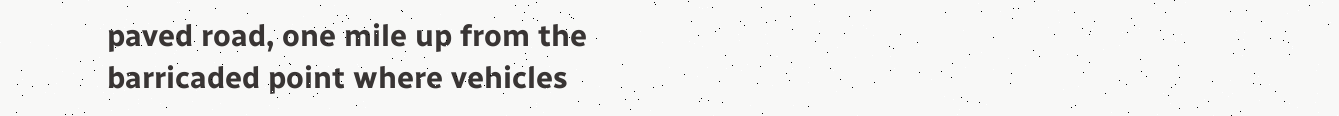paved road, one mile up from the barricaded point where vehicles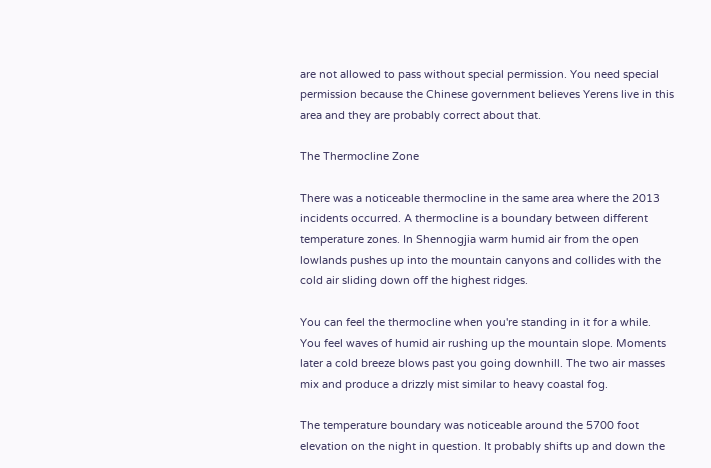are not allowed to pass without special permission. You need special permission because the Chinese government believes Yerens live in this area and they are probably correct about that.

The Thermocline Zone

There was a noticeable thermocline in the same area where the 2013 incidents occurred. A thermocline is a boundary between different temperature zones. In Shennogjia warm humid air from the open lowlands pushes up into the mountain canyons and collides with the cold air sliding down off the highest ridges.

You can feel the thermocline when you're standing in it for a while. You feel waves of humid air rushing up the mountain slope. Moments later a cold breeze blows past you going downhill. The two air masses mix and produce a drizzly mist similar to heavy coastal fog.

The temperature boundary was noticeable around the 5700 foot elevation on the night in question. It probably shifts up and down the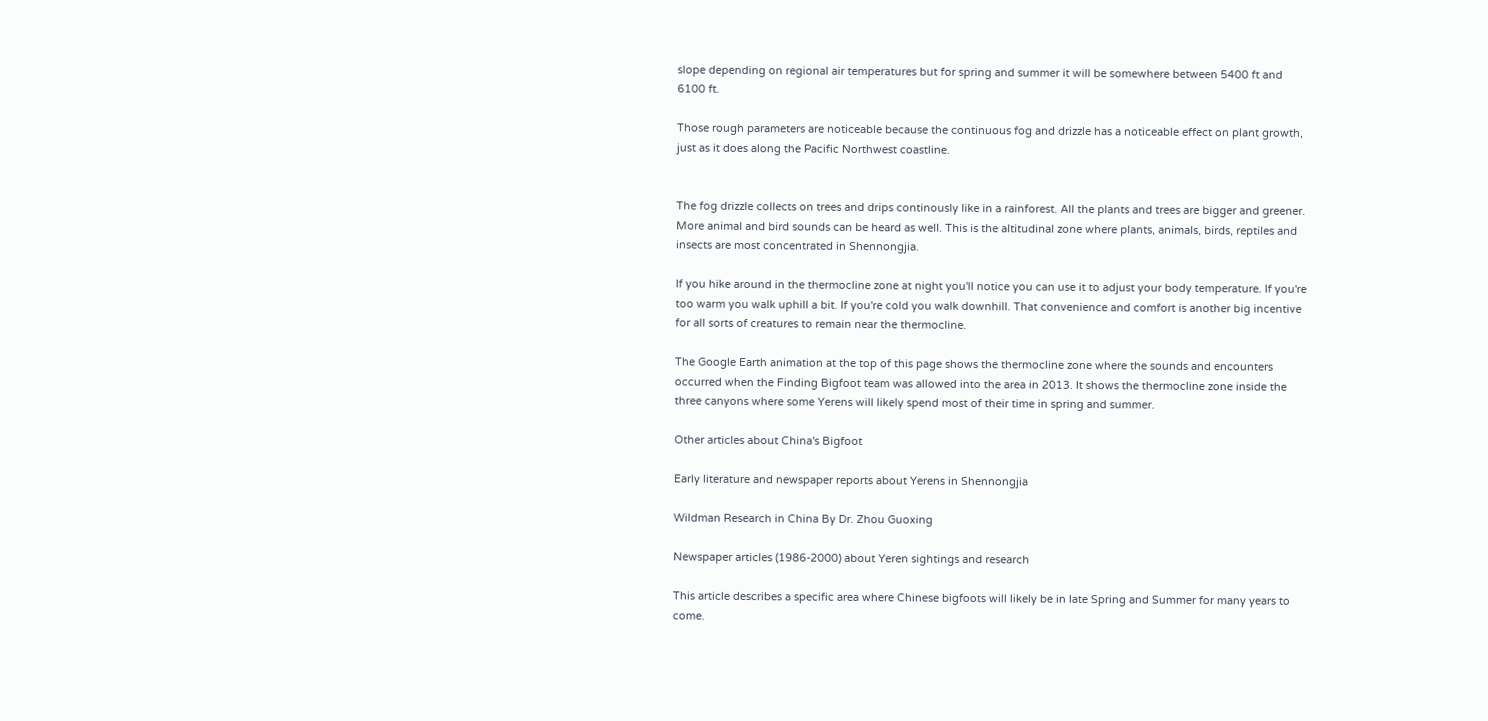slope depending on regional air temperatures but for spring and summer it will be somewhere between 5400 ft and 6100 ft.

Those rough parameters are noticeable because the continuous fog and drizzle has a noticeable effect on plant growth, just as it does along the Pacific Northwest coastline.


The fog drizzle collects on trees and drips continously like in a rainforest. All the plants and trees are bigger and greener. More animal and bird sounds can be heard as well. This is the altitudinal zone where plants, animals, birds, reptiles and insects are most concentrated in Shennongjia.

If you hike around in the thermocline zone at night you'll notice you can use it to adjust your body temperature. If you're too warm you walk uphill a bit. If you're cold you walk downhill. That convenience and comfort is another big incentive for all sorts of creatures to remain near the thermocline.

The Google Earth animation at the top of this page shows the thermocline zone where the sounds and encounters occurred when the Finding Bigfoot team was allowed into the area in 2013. It shows the thermocline zone inside the three canyons where some Yerens will likely spend most of their time in spring and summer.

Other articles about China's Bigfoot

Early literature and newspaper reports about Yerens in Shennongjia

Wildman Research in China By Dr. Zhou Guoxing

Newspaper articles (1986-2000) about Yeren sightings and research

This article describes a specific area where Chinese bigfoots will likely be in late Spring and Summer for many years to come.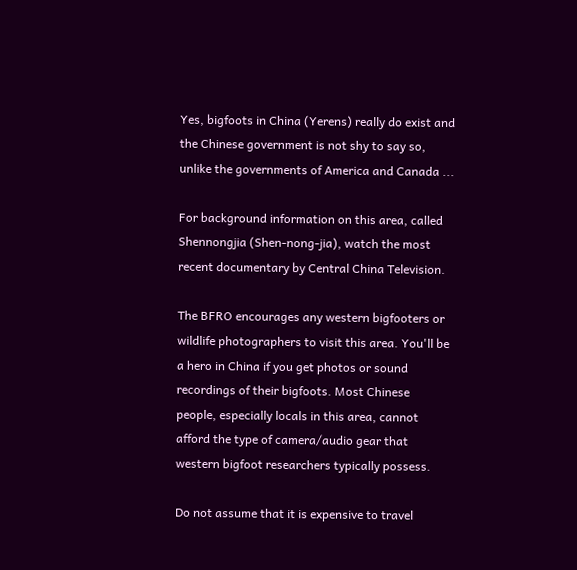Yes, bigfoots in China (Yerens) really do exist and the Chinese government is not shy to say so, unlike the governments of America and Canada ...

For background information on this area, called Shennongjia (Shen-nong-jia), watch the most recent documentary by Central China Television.

The BFRO encourages any western bigfooters or wildlife photographers to visit this area. You'll be a hero in China if you get photos or sound recordings of their bigfoots. Most Chinese people, especially locals in this area, cannot afford the type of camera/audio gear that western bigfoot researchers typically possess.

Do not assume that it is expensive to travel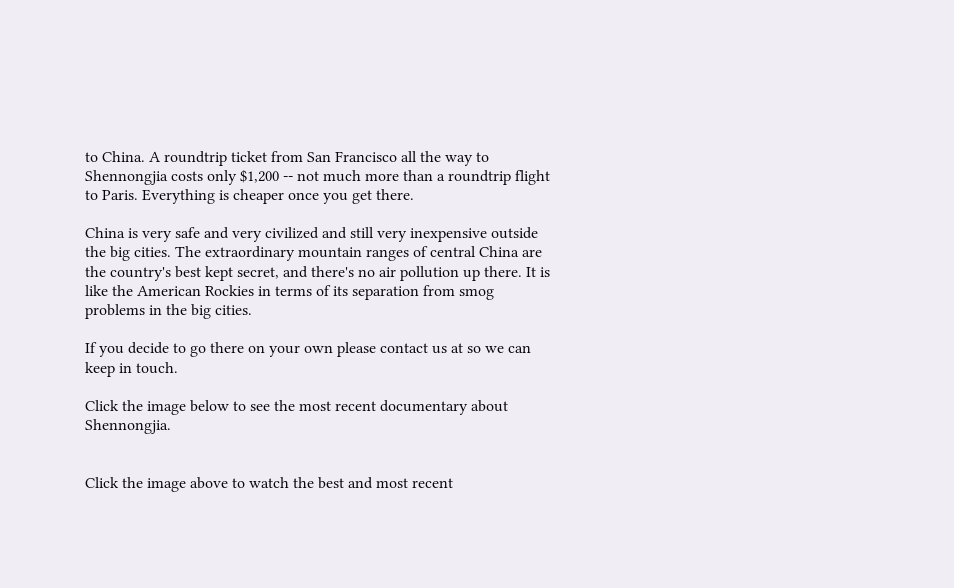to China. A roundtrip ticket from San Francisco all the way to Shennongjia costs only $1,200 -- not much more than a roundtrip flight to Paris. Everything is cheaper once you get there.

China is very safe and very civilized and still very inexpensive outside the big cities. The extraordinary mountain ranges of central China are the country's best kept secret, and there's no air pollution up there. It is like the American Rockies in terms of its separation from smog problems in the big cities.

If you decide to go there on your own please contact us at so we can keep in touch.

Click the image below to see the most recent documentary about Shennongjia.


Click the image above to watch the best and most recent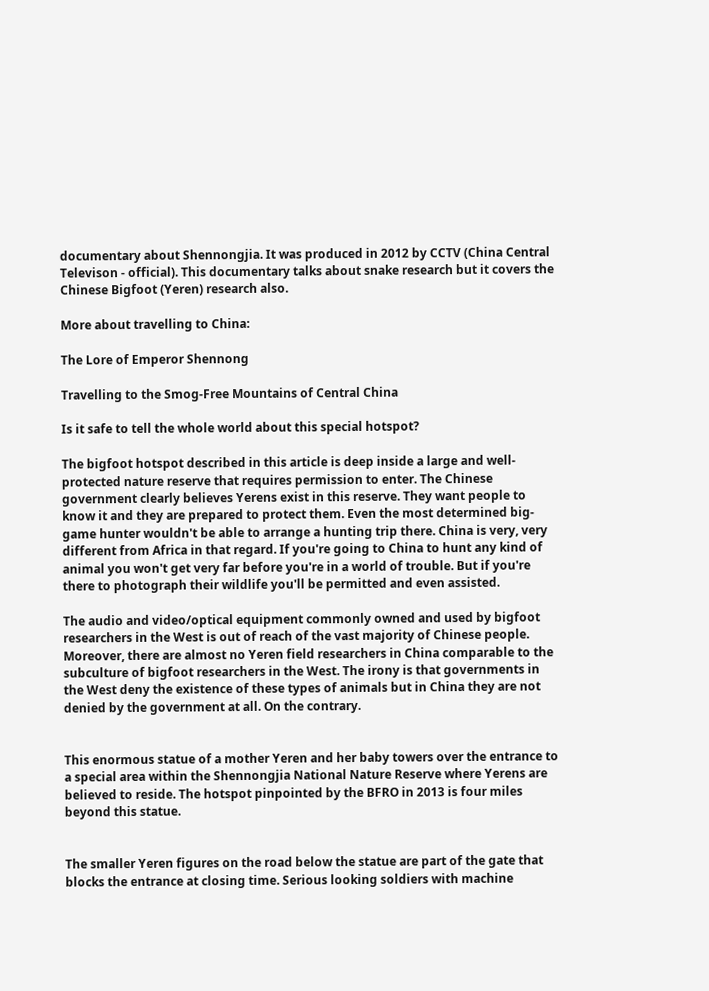documentary about Shennongjia. It was produced in 2012 by CCTV (China Central Televison - official). This documentary talks about snake research but it covers the Chinese Bigfoot (Yeren) research also.

More about travelling to China:

The Lore of Emperor Shennong

Travelling to the Smog-Free Mountains of Central China

Is it safe to tell the whole world about this special hotspot?

The bigfoot hotspot described in this article is deep inside a large and well-protected nature reserve that requires permission to enter. The Chinese government clearly believes Yerens exist in this reserve. They want people to know it and they are prepared to protect them. Even the most determined big-game hunter wouldn't be able to arrange a hunting trip there. China is very, very different from Africa in that regard. If you're going to China to hunt any kind of animal you won't get very far before you're in a world of trouble. But if you're there to photograph their wildlife you'll be permitted and even assisted.

The audio and video/optical equipment commonly owned and used by bigfoot researchers in the West is out of reach of the vast majority of Chinese people. Moreover, there are almost no Yeren field researchers in China comparable to the subculture of bigfoot researchers in the West. The irony is that governments in the West deny the existence of these types of animals but in China they are not denied by the government at all. On the contrary.


This enormous statue of a mother Yeren and her baby towers over the entrance to a special area within the Shennongjia National Nature Reserve where Yerens are believed to reside. The hotspot pinpointed by the BFRO in 2013 is four miles beyond this statue.


The smaller Yeren figures on the road below the statue are part of the gate that blocks the entrance at closing time. Serious looking soldiers with machine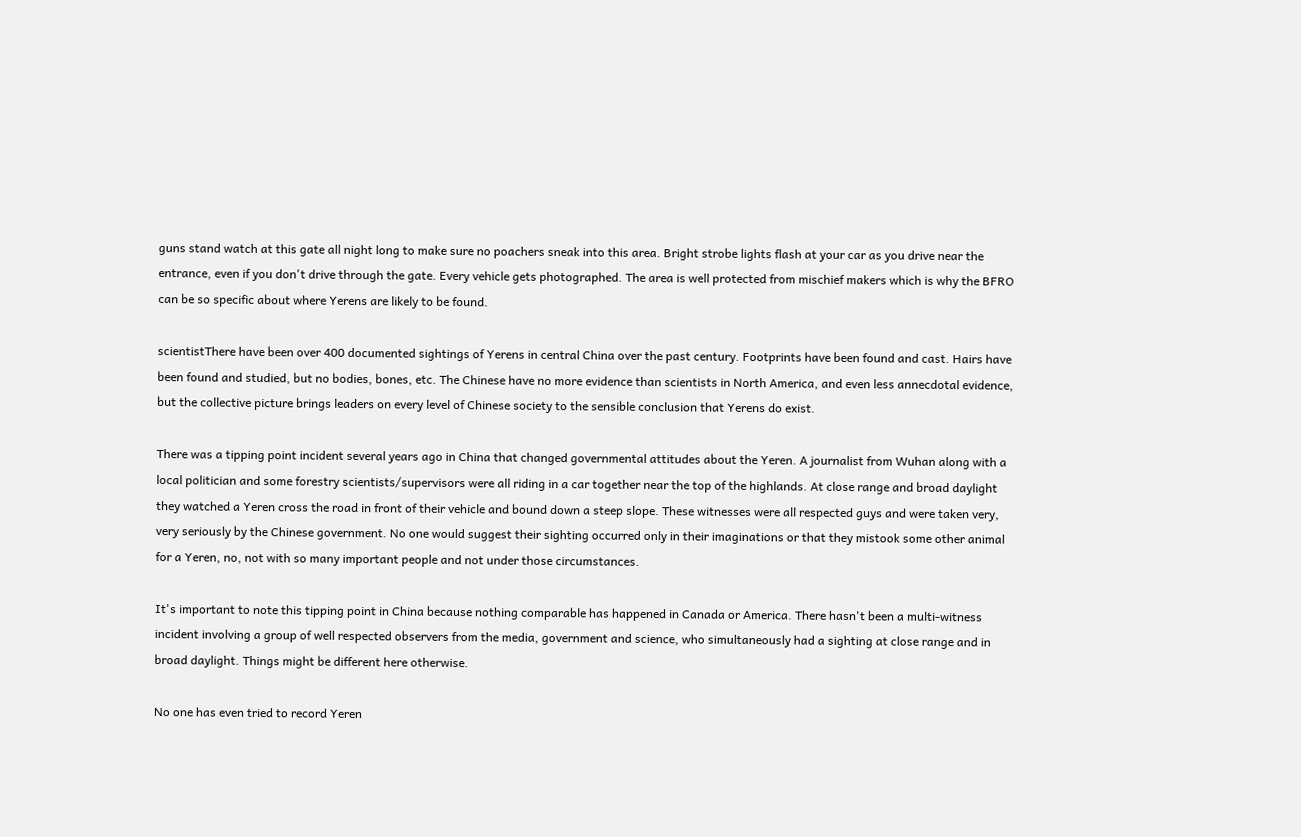guns stand watch at this gate all night long to make sure no poachers sneak into this area. Bright strobe lights flash at your car as you drive near the entrance, even if you don't drive through the gate. Every vehicle gets photographed. The area is well protected from mischief makers which is why the BFRO can be so specific about where Yerens are likely to be found.

scientistThere have been over 400 documented sightings of Yerens in central China over the past century. Footprints have been found and cast. Hairs have been found and studied, but no bodies, bones, etc. The Chinese have no more evidence than scientists in North America, and even less annecdotal evidence, but the collective picture brings leaders on every level of Chinese society to the sensible conclusion that Yerens do exist.

There was a tipping point incident several years ago in China that changed governmental attitudes about the Yeren. A journalist from Wuhan along with a local politician and some forestry scientists/supervisors were all riding in a car together near the top of the highlands. At close range and broad daylight they watched a Yeren cross the road in front of their vehicle and bound down a steep slope. These witnesses were all respected guys and were taken very, very seriously by the Chinese government. No one would suggest their sighting occurred only in their imaginations or that they mistook some other animal for a Yeren, no, not with so many important people and not under those circumstances.

It's important to note this tipping point in China because nothing comparable has happened in Canada or America. There hasn't been a multi-witness incident involving a group of well respected observers from the media, government and science, who simultaneously had a sighting at close range and in broad daylight. Things might be different here otherwise.

No one has even tried to record Yeren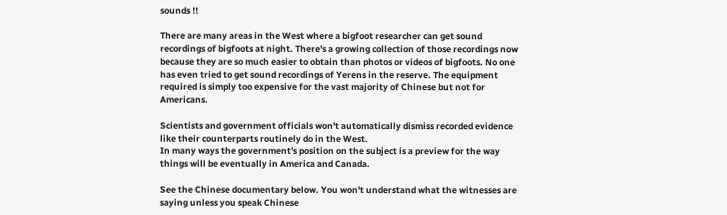sounds !!

There are many areas in the West where a bigfoot researcher can get sound recordings of bigfoots at night. There's a growing collection of those recordings now because they are so much easier to obtain than photos or videos of bigfoots. No one has even tried to get sound recordings of Yerens in the reserve. The equipment required is simply too expensive for the vast majority of Chinese but not for Americans.

Scientists and government officials won't automatically dismiss recorded evidence like their counterparts routinely do in the West.
In many ways the government's position on the subject is a preview for the way things will be eventually in America and Canada.

See the Chinese documentary below. You won't understand what the witnesses are saying unless you speak Chinese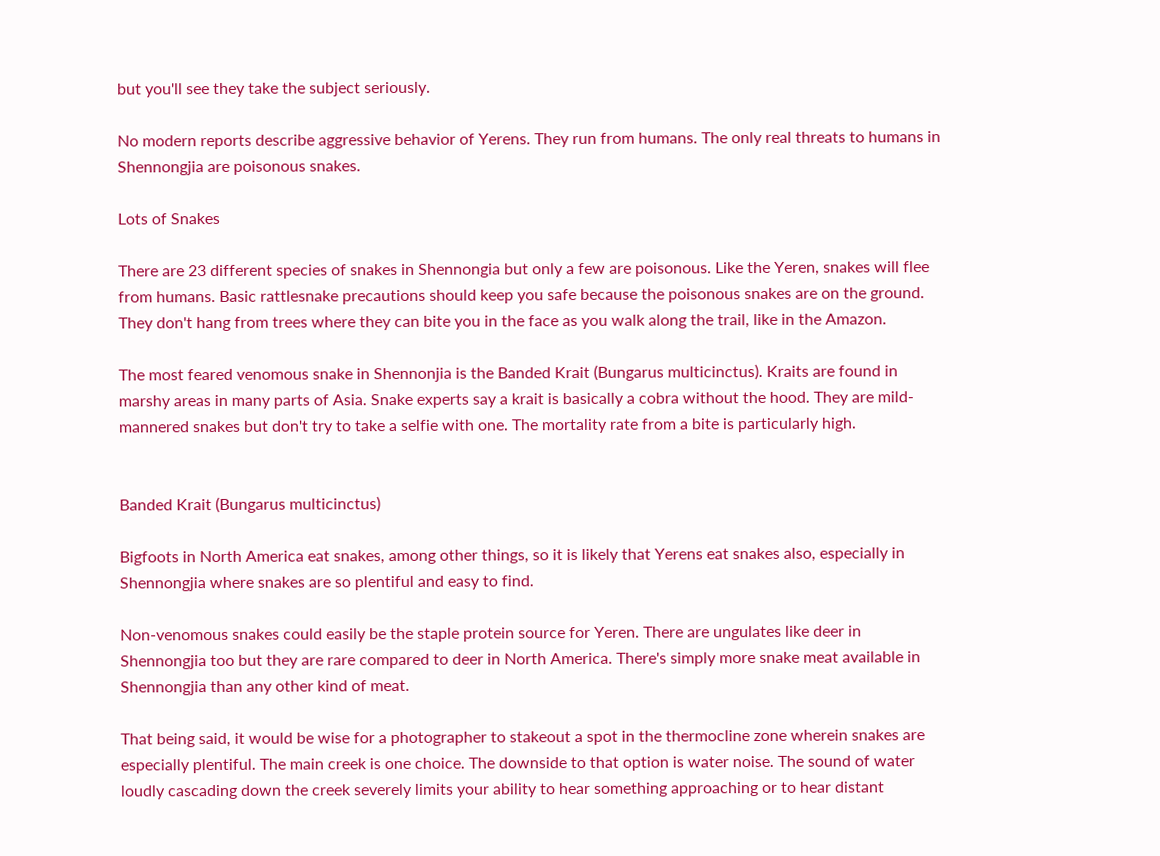but you'll see they take the subject seriously.

No modern reports describe aggressive behavior of Yerens. They run from humans. The only real threats to humans in Shennongjia are poisonous snakes.

Lots of Snakes

There are 23 different species of snakes in Shennongia but only a few are poisonous. Like the Yeren, snakes will flee from humans. Basic rattlesnake precautions should keep you safe because the poisonous snakes are on the ground. They don't hang from trees where they can bite you in the face as you walk along the trail, like in the Amazon.

The most feared venomous snake in Shennonjia is the Banded Krait (Bungarus multicinctus). Kraits are found in marshy areas in many parts of Asia. Snake experts say a krait is basically a cobra without the hood. They are mild-mannered snakes but don't try to take a selfie with one. The mortality rate from a bite is particularly high.


Banded Krait (Bungarus multicinctus)

Bigfoots in North America eat snakes, among other things, so it is likely that Yerens eat snakes also, especially in Shennongjia where snakes are so plentiful and easy to find.

Non-venomous snakes could easily be the staple protein source for Yeren. There are ungulates like deer in Shennongjia too but they are rare compared to deer in North America. There's simply more snake meat available in Shennongjia than any other kind of meat.

That being said, it would be wise for a photographer to stakeout a spot in the thermocline zone wherein snakes are especially plentiful. The main creek is one choice. The downside to that option is water noise. The sound of water loudly cascading down the creek severely limits your ability to hear something approaching or to hear distant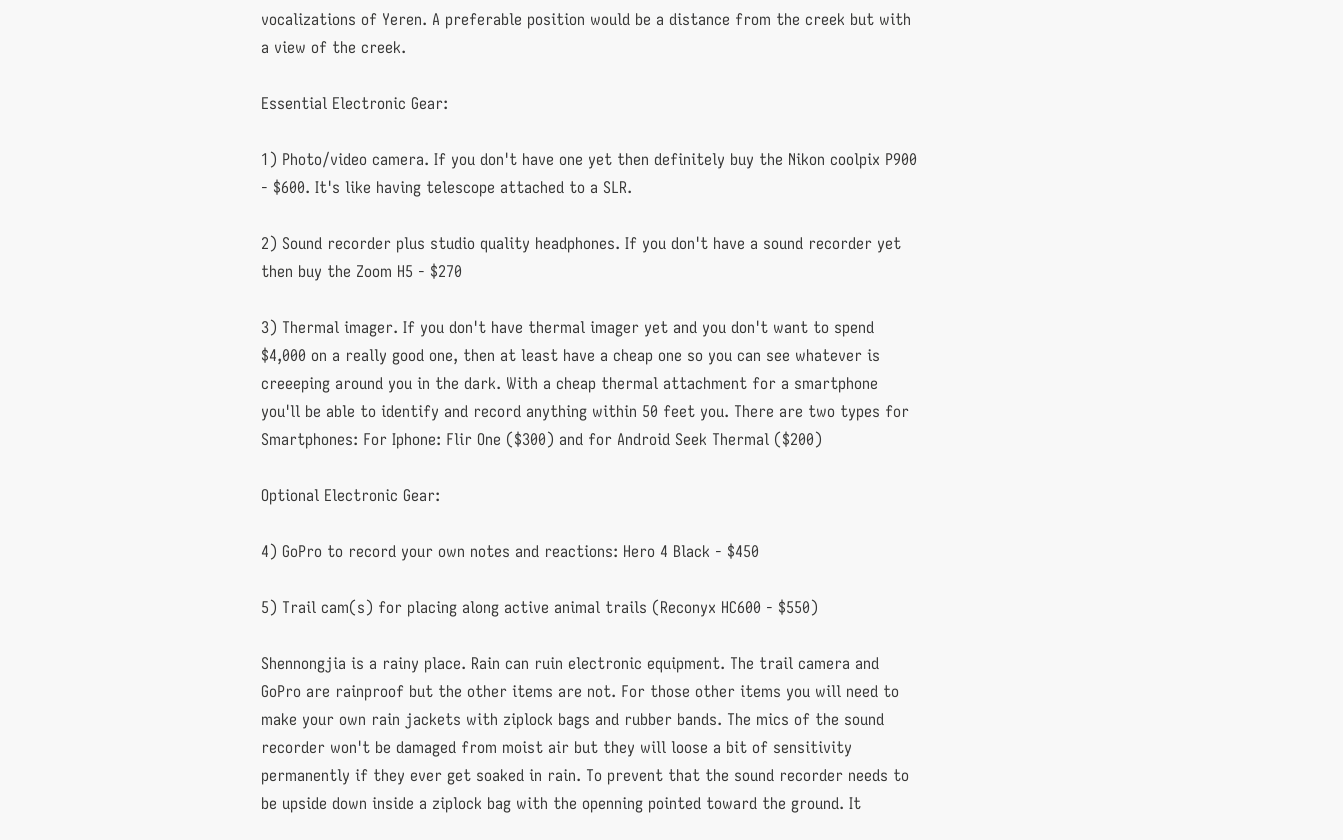vocalizations of Yeren. A preferable position would be a distance from the creek but with a view of the creek.

Essential Electronic Gear:

1) Photo/video camera. If you don't have one yet then definitely buy the Nikon coolpix P900 - $600. It's like having telescope attached to a SLR.

2) Sound recorder plus studio quality headphones. If you don't have a sound recorder yet then buy the Zoom H5 - $270

3) Thermal imager. If you don't have thermal imager yet and you don't want to spend $4,000 on a really good one, then at least have a cheap one so you can see whatever is creeeping around you in the dark. With a cheap thermal attachment for a smartphone you'll be able to identify and record anything within 50 feet you. There are two types for Smartphones: For Iphone: Flir One ($300) and for Android Seek Thermal ($200)

Optional Electronic Gear:

4) GoPro to record your own notes and reactions: Hero 4 Black - $450

5) Trail cam(s) for placing along active animal trails (Reconyx HC600 - $550)

Shennongjia is a rainy place. Rain can ruin electronic equipment. The trail camera and GoPro are rainproof but the other items are not. For those other items you will need to make your own rain jackets with ziplock bags and rubber bands. The mics of the sound recorder won't be damaged from moist air but they will loose a bit of sensitivity permanently if they ever get soaked in rain. To prevent that the sound recorder needs to be upside down inside a ziplock bag with the openning pointed toward the ground. It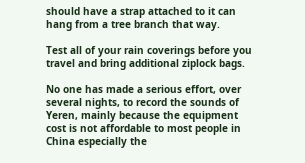should have a strap attached to it can hang from a tree branch that way.

Test all of your rain coverings before you travel and bring additional ziplock bags.

No one has made a serious effort, over several nights, to record the sounds of Yeren, mainly because the equipment cost is not affordable to most people in China especially the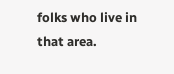folks who live in that area.